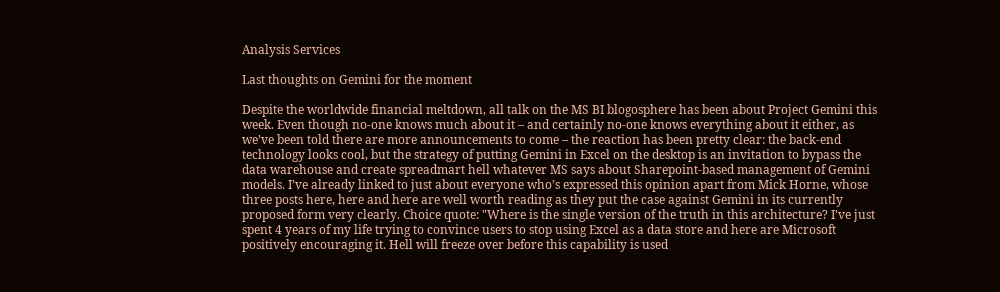Analysis Services

Last thoughts on Gemini for the moment

Despite the worldwide financial meltdown, all talk on the MS BI blogosphere has been about Project Gemini this week. Even though no-one knows much about it – and certainly no-one knows everything about it either, as we’ve been told there are more announcements to come – the reaction has been pretty clear: the back-end technology looks cool, but the strategy of putting Gemini in Excel on the desktop is an invitation to bypass the data warehouse and create spreadmart hell whatever MS says about Sharepoint-based management of Gemini models. I’ve already linked to just about everyone who’s expressed this opinion apart from Mick Horne, whose three posts here, here and here are well worth reading as they put the case against Gemini in its currently proposed form very clearly. Choice quote: "Where is the single version of the truth in this architecture? I’ve just spent 4 years of my life trying to convince users to stop using Excel as a data store and here are Microsoft positively encouraging it. Hell will freeze over before this capability is used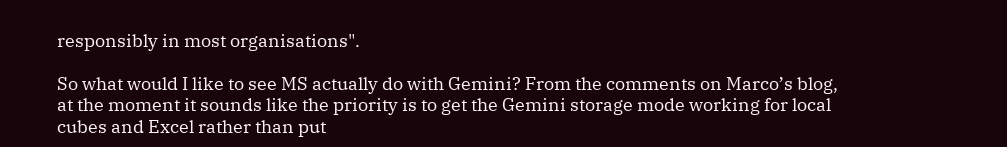responsibly in most organisations".

So what would I like to see MS actually do with Gemini? From the comments on Marco’s blog, at the moment it sounds like the priority is to get the Gemini storage mode working for local cubes and Excel rather than put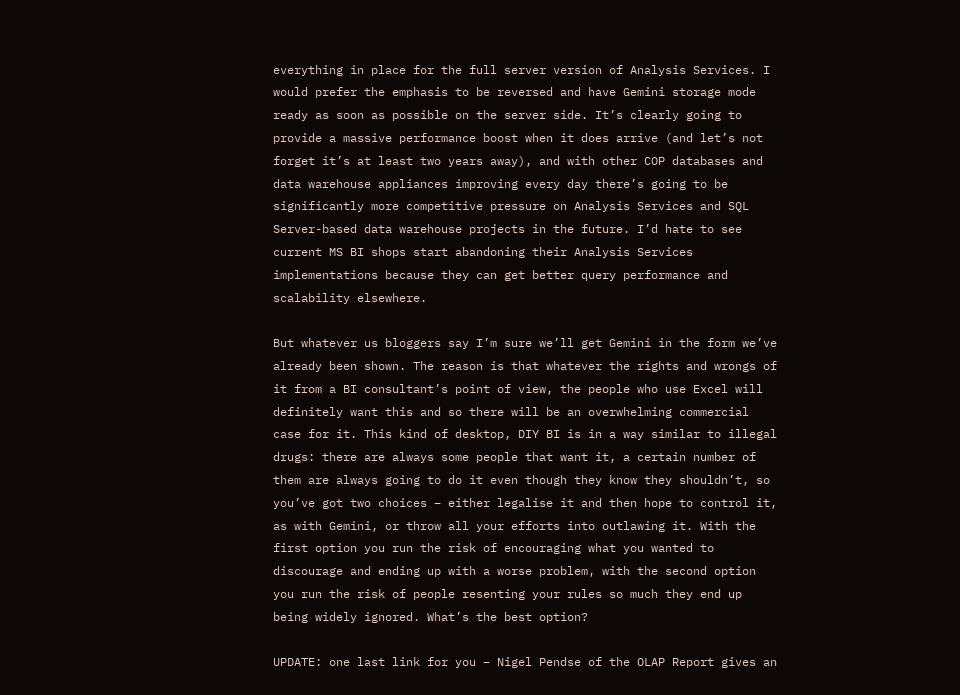everything in place for the full server version of Analysis Services. I would prefer the emphasis to be reversed and have Gemini storage mode ready as soon as possible on the server side. It’s clearly going to provide a massive performance boost when it does arrive (and let’s not forget it’s at least two years away), and with other COP databases and data warehouse appliances improving every day there’s going to be significantly more competitive pressure on Analysis Services and SQL Server-based data warehouse projects in the future. I’d hate to see current MS BI shops start abandoning their Analysis Services implementations because they can get better query performance and scalability elsewhere.

But whatever us bloggers say I’m sure we’ll get Gemini in the form we’ve already been shown. The reason is that whatever the rights and wrongs of it from a BI consultant’s point of view, the people who use Excel will definitely want this and so there will be an overwhelming commercial case for it. This kind of desktop, DIY BI is in a way similar to illegal drugs: there are always some people that want it, a certain number of them are always going to do it even though they know they shouldn’t, so you’ve got two choices – either legalise it and then hope to control it, as with Gemini, or throw all your efforts into outlawing it. With the first option you run the risk of encouraging what you wanted to discourage and ending up with a worse problem, with the second option you run the risk of people resenting your rules so much they end up being widely ignored. What’s the best option?

UPDATE: one last link for you – Nigel Pendse of the OLAP Report gives an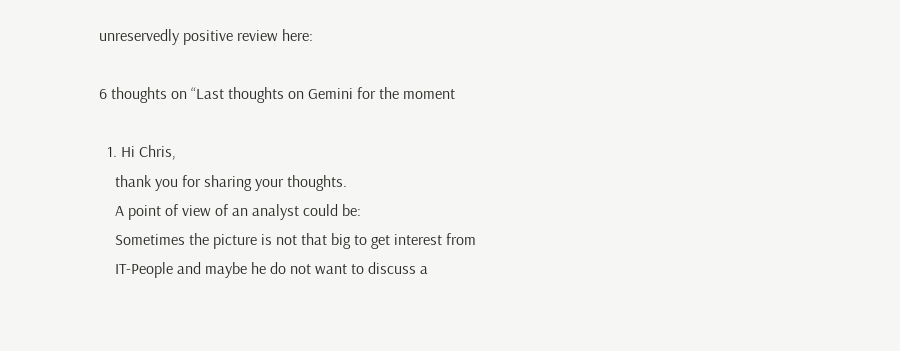unreservedly positive review here:

6 thoughts on “Last thoughts on Gemini for the moment

  1. Hi Chris,
    thank you for sharing your thoughts.
    A point of view of an analyst could be:
    Sometimes the picture is not that big to get interest from
    IT-People and maybe he do not want to discuss a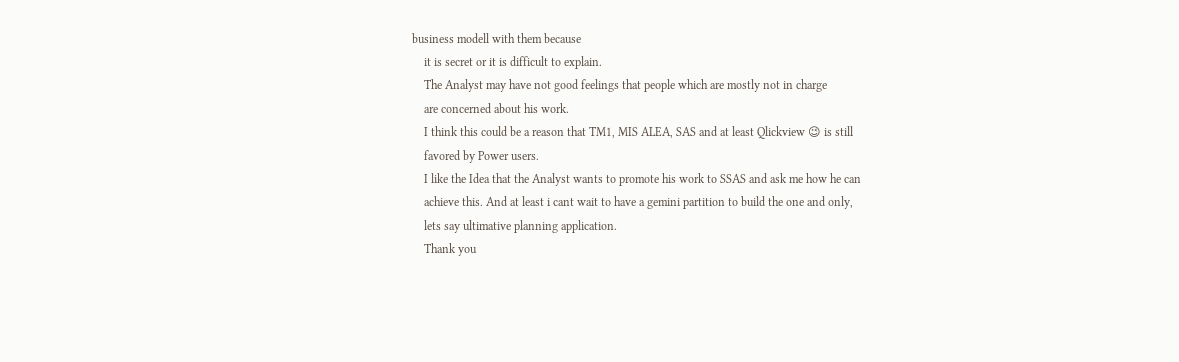business modell with them because
    it is secret or it is difficult to explain.
    The Analyst may have not good feelings that people which are mostly not in charge
    are concerned about his work.
    I think this could be a reason that TM1, MIS ALEA, SAS and at least Qlickview 😉 is still
    favored by Power users.
    I like the Idea that the Analyst wants to promote his work to SSAS and ask me how he can
    achieve this. And at least i cant wait to have a gemini partition to build the one and only,
    lets say ultimative planning application.
    Thank you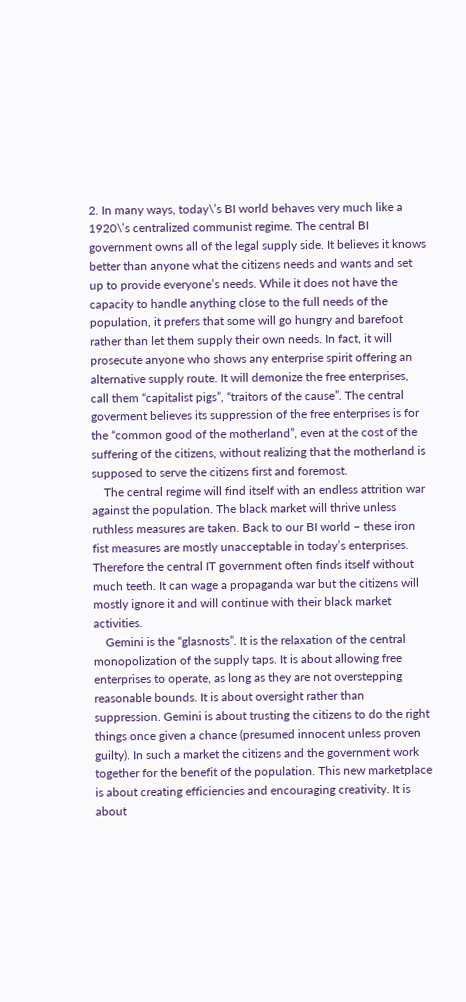2. In many ways, today\’s BI world behaves very much like a 1920\’s centralized communist regime. The central BI government owns all of the legal supply side. It believes it knows better than anyone what the citizens needs and wants and set up to provide everyone’s needs. While it does not have the capacity to handle anything close to the full needs of the population, it prefers that some will go hungry and barefoot rather than let them supply their own needs. In fact, it will prosecute anyone who shows any enterprise spirit offering an alternative supply route. It will demonize the free enterprises, call them “capitalist pigs”, “traitors of the cause”. The central goverment believes its suppression of the free enterprises is for the “common good of the motherland”, even at the cost of the suffering of the citizens, without realizing that the motherland is supposed to serve the citizens first and foremost.
    The central regime will find itself with an endless attrition war against the population. The black market will thrive unless ruthless measures are taken. Back to our BI world – these iron fist measures are mostly unacceptable in today’s enterprises. Therefore the central IT government often finds itself without much teeth. It can wage a propaganda war but the citizens will mostly ignore it and will continue with their black market activities.
    Gemini is the “glasnosts”. It is the relaxation of the central monopolization of the supply taps. It is about allowing free enterprises to operate, as long as they are not overstepping reasonable bounds. It is about oversight rather than suppression. Gemini is about trusting the citizens to do the right things once given a chance (presumed innocent unless proven guilty). In such a market the citizens and the government work together for the benefit of the population. This new marketplace is about creating efficiencies and encouraging creativity. It is about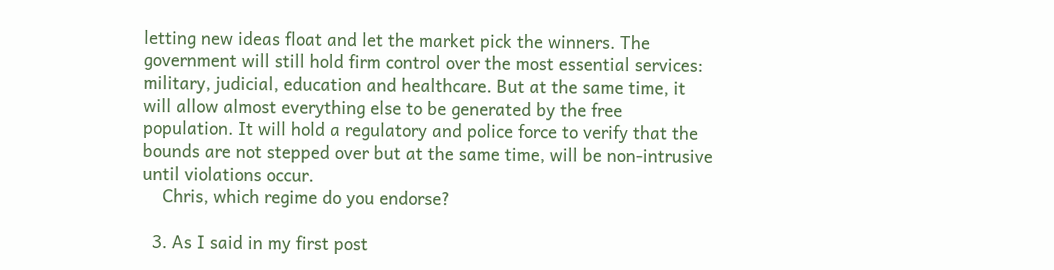letting new ideas float and let the market pick the winners. The government will still hold firm control over the most essential services: military, judicial, education and healthcare. But at the same time, it will allow almost everything else to be generated by the free population. It will hold a regulatory and police force to verify that the bounds are not stepped over but at the same time, will be non-intrusive until violations occur.
    Chris, which regime do you endorse?

  3. As I said in my first post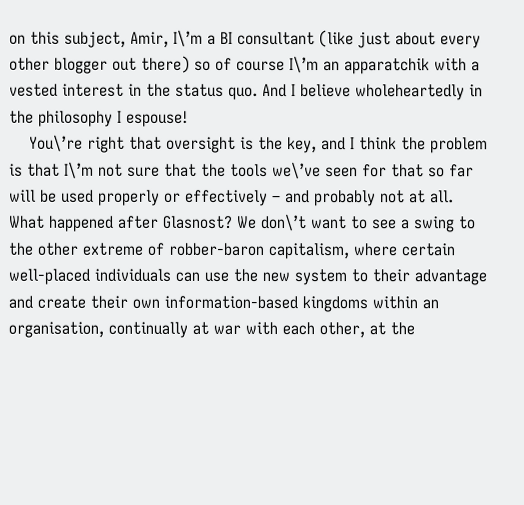on this subject, Amir, I\’m a BI consultant (like just about every other blogger out there) so of course I\’m an apparatchik with a vested interest in the status quo. And I believe wholeheartedly in the philosophy I espouse!
    You\’re right that oversight is the key, and I think the problem is that I\’m not sure that the tools we\’ve seen for that so far will be used properly or effectively – and probably not at all. What happened after Glasnost? We don\’t want to see a swing to the other extreme of robber-baron capitalism, where certain well-placed individuals can use the new system to their advantage and create their own information-based kingdoms within an organisation, continually at war with each other, at the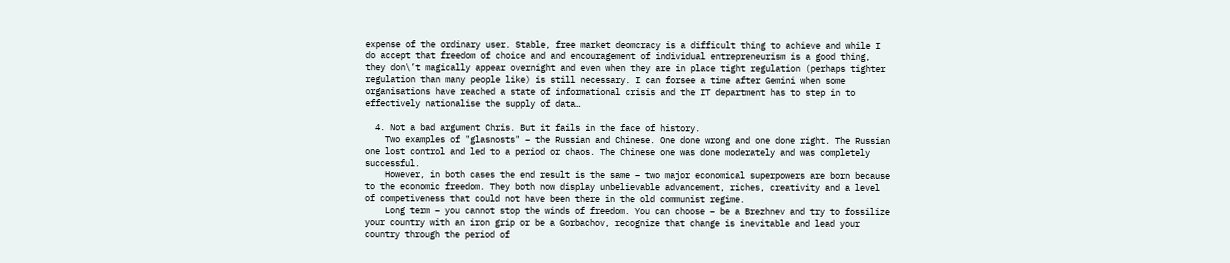expense of the ordinary user. Stable, free market deomcracy is a difficult thing to achieve and while I do accept that freedom of choice and and encouragement of individual entrepreneurism is a good thing, they don\’t magically appear overnight and even when they are in place tight regulation (perhaps tighter regulation than many people like) is still necessary. I can forsee a time after Gemini when some organisations have reached a state of informational crisis and the IT department has to step in to effectively nationalise the supply of data…

  4. Not a bad argument Chris. But it fails in the face of history.
    Two examples of "glasnosts" – the Russian and Chinese. One done wrong and one done right. The Russian one lost control and led to a period or chaos. The Chinese one was done moderately and was completely successful.
    However, in both cases the end result is the same – two major economical superpowers are born because to the economic freedom. They both now display unbelievable advancement, riches, creativity and a level of competiveness that could not have been there in the old communist regime.
    Long term – you cannot stop the winds of freedom. You can choose – be a Brezhnev and try to fossilize your country with an iron grip or be a Gorbachov, recognize that change is inevitable and lead your country through the period of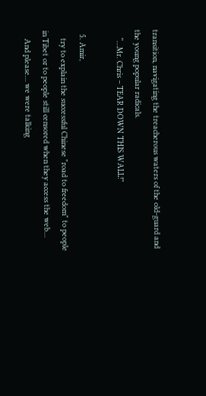transition, navigating the treacherous waters of the old-guard and the young popular radicals.
    “…Mr. Chris – TEAR DOWN THIS WALL!”

  5. Amir,
    try to explain the successful Chinese "road to freedom" to people in Tibet or to people still censored when they access the web…
    And please… we were talking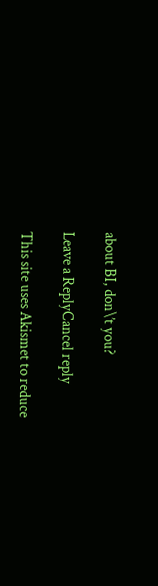about BI, don\’t you?

Leave a ReplyCancel reply

This site uses Akismet to reduce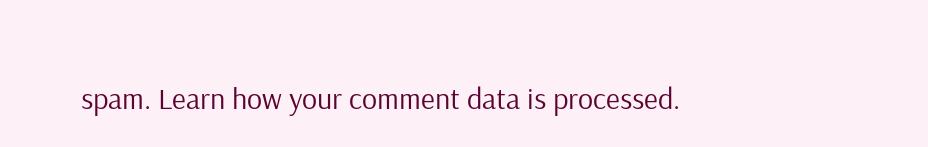spam. Learn how your comment data is processed.